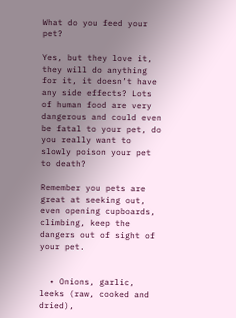What do you feed your pet?

Yes, but they love it, they will do anything for it, it doesn’t have any side effects? Lots of human food are very dangerous and could even be fatal to your pet, do you really want to slowly poison your pet to death?

Remember you pets are great at seeking out, even opening cupboards, climbing, keep the dangers out of sight of your pet.


  • Onions, garlic, leeks (raw, cooked and dried),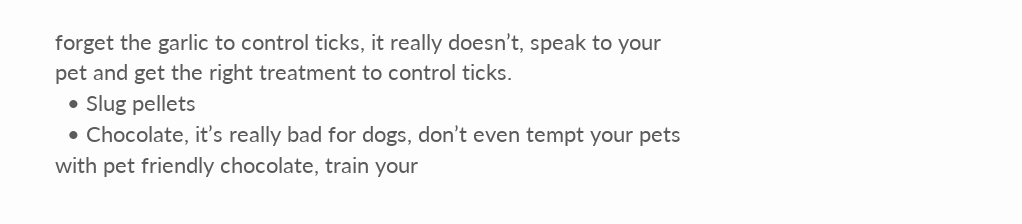forget the garlic to control ticks, it really doesn’t, speak to your pet and get the right treatment to control ticks.
  • Slug pellets
  • Chocolate, it’s really bad for dogs, don’t even tempt your pets with pet friendly chocolate, train your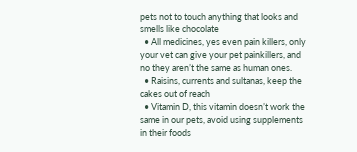pets not to touch anything that looks and smells like chocolate
  • All medicines, yes even pain killers, only your vet can give your pet painkillers, and no they aren’t the same as human ones.
  • Raisins, currents and sultanas, keep the cakes out of reach
  • Vitamin D, this vitamin doesn’t work the same in our pets, avoid using supplements in their foods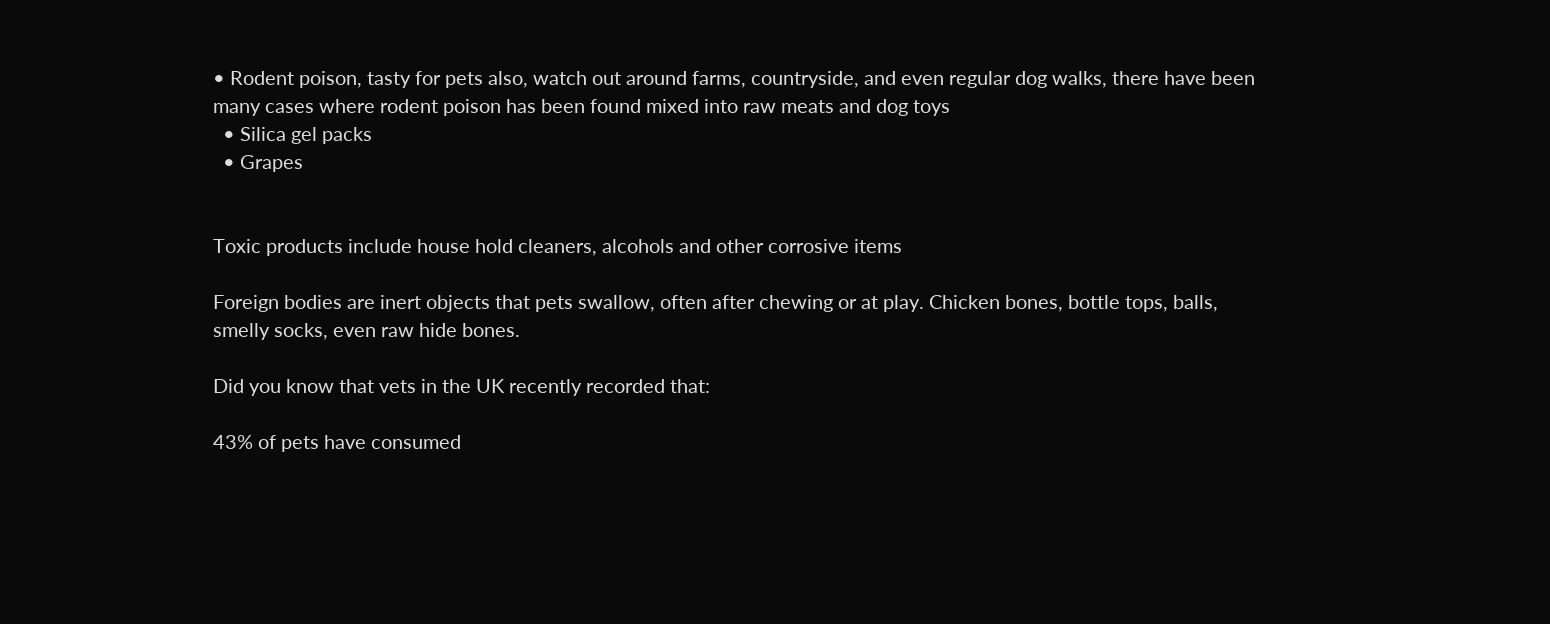• Rodent poison, tasty for pets also, watch out around farms, countryside, and even regular dog walks, there have been many cases where rodent poison has been found mixed into raw meats and dog toys
  • Silica gel packs
  • Grapes


Toxic products include house hold cleaners, alcohols and other corrosive items

Foreign bodies are inert objects that pets swallow, often after chewing or at play. Chicken bones, bottle tops, balls, smelly socks, even raw hide bones.

Did you know that vets in the UK recently recorded that:

43% of pets have consumed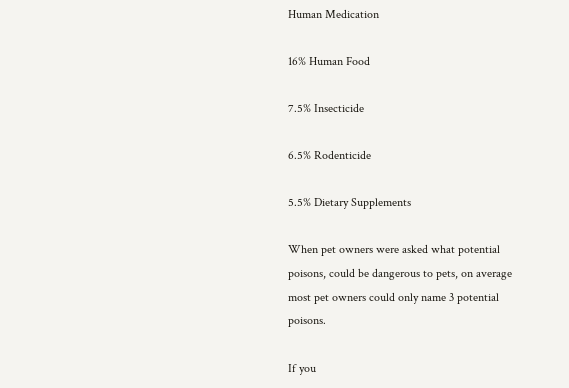Human Medication

16% Human Food

7.5% Insecticide

6.5% Rodenticide

5.5% Dietary Supplements

When pet owners were asked what potential poisons, could be dangerous to pets, on average most pet owners could only name 3 potential poisons.

If you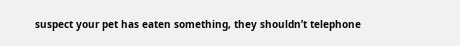suspect your pet has eaten something, they shouldn’t telephone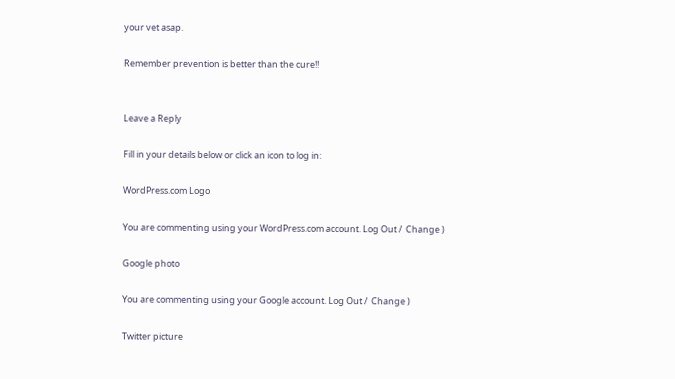your vet asap.

Remember prevention is better than the cure!!


Leave a Reply

Fill in your details below or click an icon to log in:

WordPress.com Logo

You are commenting using your WordPress.com account. Log Out /  Change )

Google photo

You are commenting using your Google account. Log Out /  Change )

Twitter picture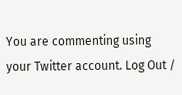You are commenting using your Twitter account. Log Out /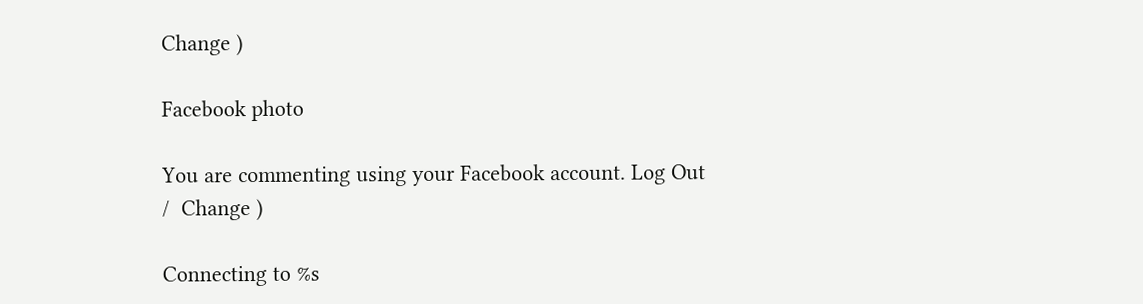Change )

Facebook photo

You are commenting using your Facebook account. Log Out /  Change )

Connecting to %s